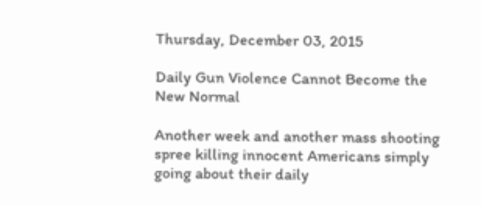Thursday, December 03, 2015

Daily Gun Violence Cannot Become the New Normal

Another week and another mass shooting spree killing innocent Americans simply going about their daily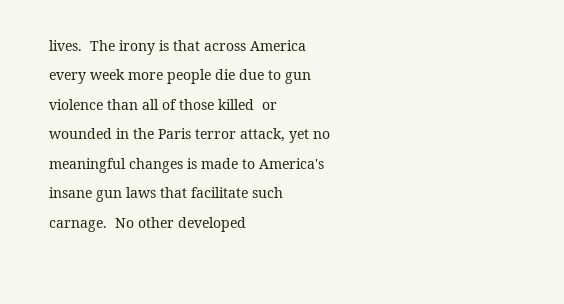lives.  The irony is that across America every week more people die due to gun violence than all of those killed  or wounded in the Paris terror attack, yet no meaningful changes is made to America's insane gun laws that facilitate such carnage.  No other developed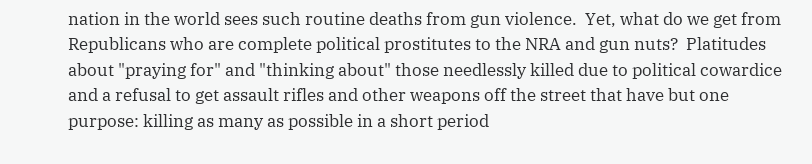nation in the world sees such routine deaths from gun violence.  Yet, what do we get from Republicans who are complete political prostitutes to the NRA and gun nuts?  Platitudes about "praying for" and "thinking about" those needlessly killed due to political cowardice and a refusal to get assault rifles and other weapons off the street that have but one purpose: killing as many as possible in a short period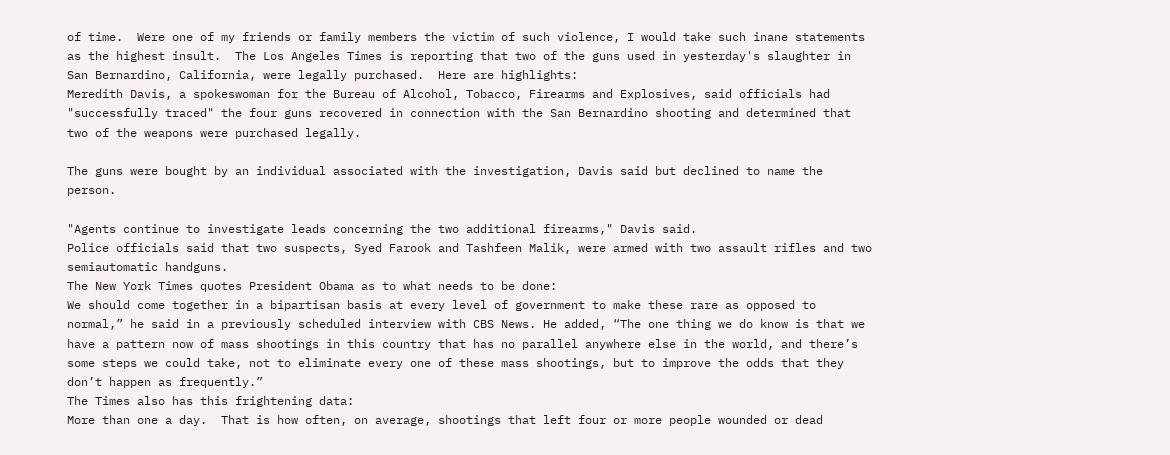of time.  Were one of my friends or family members the victim of such violence, I would take such inane statements as the highest insult.  The Los Angeles Times is reporting that two of the guns used in yesterday's slaughter in  San Bernardino, California, were legally purchased.  Here are highlights:
Meredith Davis, a spokeswoman for the Bureau of Alcohol, Tobacco, Firearms and Explosives, said officials had "successfully traced" the four guns recovered in connection with the San Bernardino shooting and determined that two of the weapons were purchased legally.

The guns were bought by an individual associated with the investigation, Davis said but declined to name the person.

"Agents continue to investigate leads concerning the two additional firearms," Davis said.
Police officials said that two suspects, Syed Farook and Tashfeen Malik, were armed with two assault rifles and two semiautomatic handguns.
The New York Times quotes President Obama as to what needs to be done:
We should come together in a bipartisan basis at every level of government to make these rare as opposed to normal,” he said in a previously scheduled interview with CBS News. He added, “The one thing we do know is that we have a pattern now of mass shootings in this country that has no parallel anywhere else in the world, and there’s some steps we could take, not to eliminate every one of these mass shootings, but to improve the odds that they don’t happen as frequently.”
The Times also has this frightening data:
More than one a day.  That is how often, on average, shootings that left four or more people wounded or dead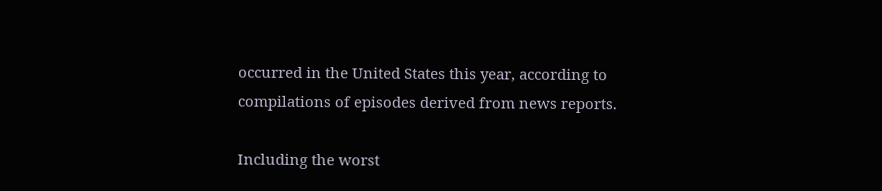occurred in the United States this year, according to compilations of episodes derived from news reports.

Including the worst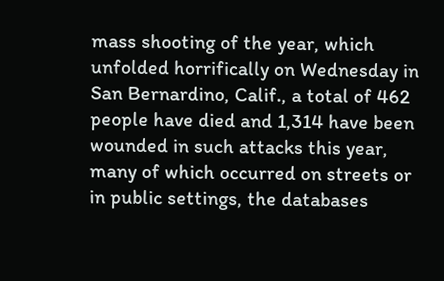mass shooting of the year, which unfolded horrifically on Wednesday in San Bernardino, Calif., a total of 462 people have died and 1,314 have been wounded in such attacks this year, many of which occurred on streets or in public settings, the databases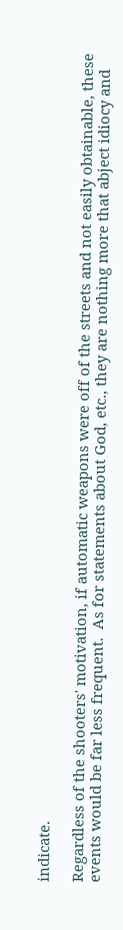indicate.

Regardless of the shooters' motivation, if automatic weapons were off of the streets and not easily obtainable, these events would be far less frequent.  As for statements about God, etc., they are nothing more that abject idiocy and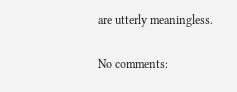are utterly meaningless.

No comments: